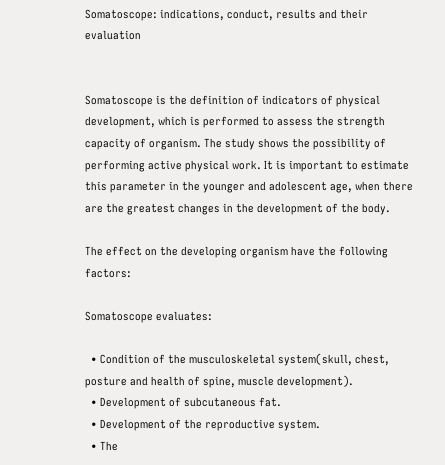Somatoscope: indications, conduct, results and their evaluation


Somatoscope is the definition of indicators of physical development, which is performed to assess the strength capacity of organism. The study shows the possibility of performing active physical work. It is important to estimate this parameter in the younger and adolescent age, when there are the greatest changes in the development of the body.

The effect on the developing organism have the following factors:

Somatoscope evaluates:

  • Condition of the musculoskeletal system(skull, chest, posture and health of spine, muscle development).
  • Development of subcutaneous fat.
  • Development of the reproductive system.
  • The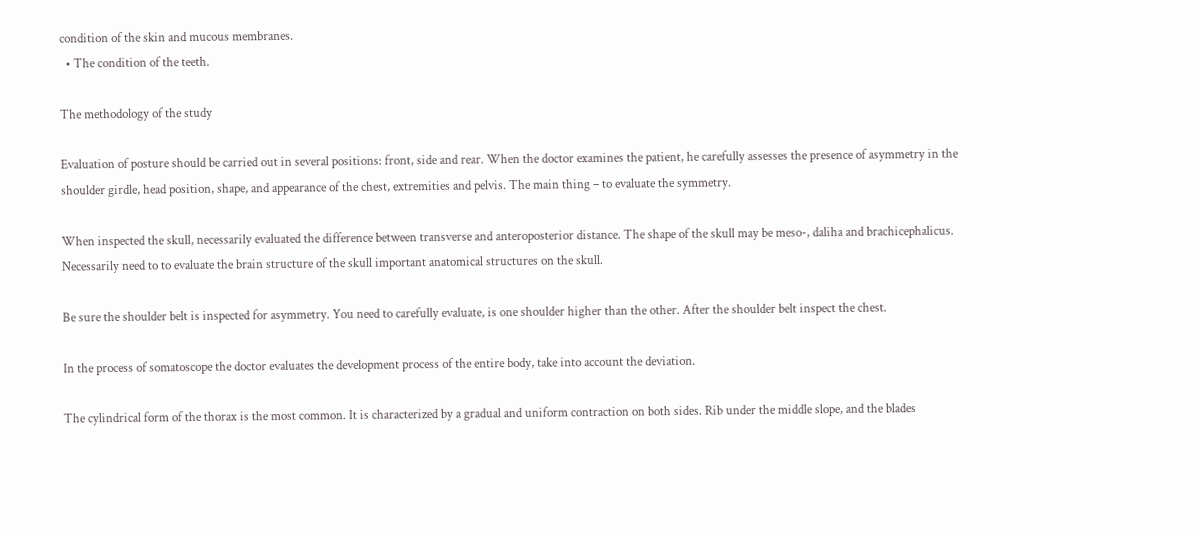condition of the skin and mucous membranes.
  • The condition of the teeth.

The methodology of the study

Evaluation of posture should be carried out in several positions: front, side and rear. When the doctor examines the patient, he carefully assesses the presence of asymmetry in the shoulder girdle, head position, shape, and appearance of the chest, extremities and pelvis. The main thing – to evaluate the symmetry.

When inspected the skull, necessarily evaluated the difference between transverse and anteroposterior distance. The shape of the skull may be meso-, daliha and brachicephalicus. Necessarily need to to evaluate the brain structure of the skull important anatomical structures on the skull.

Be sure the shoulder belt is inspected for asymmetry. You need to carefully evaluate, is one shoulder higher than the other. After the shoulder belt inspect the chest.

In the process of somatoscope the doctor evaluates the development process of the entire body, take into account the deviation.

The cylindrical form of the thorax is the most common. It is characterized by a gradual and uniform contraction on both sides. Rib under the middle slope, and the blades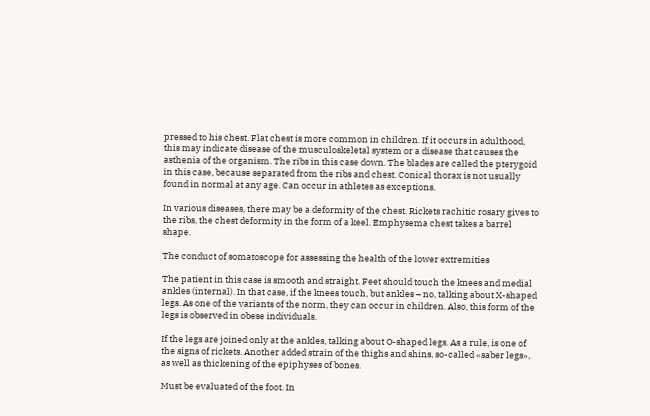pressed to his chest. Flat chest is more common in children. If it occurs in adulthood, this may indicate disease of the musculoskeletal system or a disease that causes the asthenia of the organism. The ribs in this case down. The blades are called the pterygoid in this case, because separated from the ribs and chest. Conical thorax is not usually found in normal at any age. Can occur in athletes as exceptions.

In various diseases, there may be a deformity of the chest. Rickets rachitic rosary gives to the ribs, the chest deformity in the form of a keel. Emphysema chest takes a barrel shape.

The conduct of somatoscope for assessing the health of the lower extremities

The patient in this case is smooth and straight. Feet should touch the knees and medial ankles (internal). In that case, if the knees touch, but ankles – no, talking about X-shaped legs. As one of the variants of the norm, they can occur in children. Also, this form of the legs is observed in obese individuals.

If the legs are joined only at the ankles, talking about O-shaped legs. As a rule, is one of the signs of rickets. Another added strain of the thighs and shins, so-called «saber legs», as well as thickening of the epiphyses of bones.

Must be evaluated of the foot. In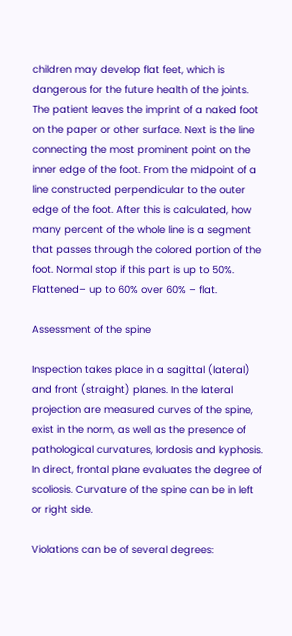children may develop flat feet, which is dangerous for the future health of the joints. The patient leaves the imprint of a naked foot on the paper or other surface. Next is the line connecting the most prominent point on the inner edge of the foot. From the midpoint of a line constructed perpendicular to the outer edge of the foot. After this is calculated, how many percent of the whole line is a segment that passes through the colored portion of the foot. Normal stop if this part is up to 50%. Flattened– up to 60% over 60% – flat.

Assessment of the spine

Inspection takes place in a sagittal (lateral) and front (straight) planes. In the lateral projection are measured curves of the spine, exist in the norm, as well as the presence of pathological curvatures, lordosis and kyphosis. In direct, frontal plane evaluates the degree of scoliosis. Curvature of the spine can be in left or right side.

Violations can be of several degrees: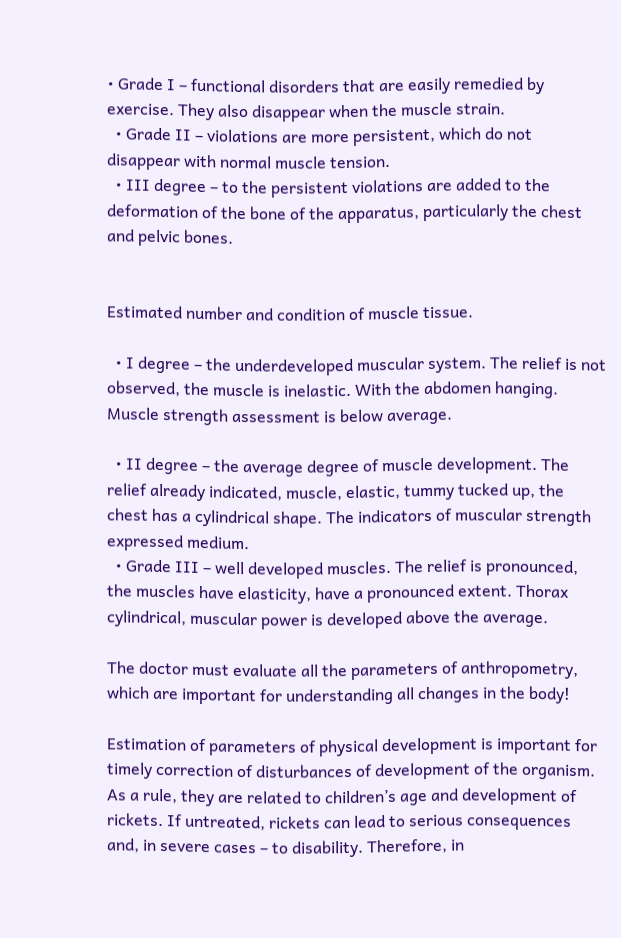• Grade I – functional disorders that are easily remedied by exercise. They also disappear when the muscle strain.
  • Grade II – violations are more persistent, which do not disappear with normal muscle tension.
  • III degree – to the persistent violations are added to the deformation of the bone of the apparatus, particularly the chest and pelvic bones.


Estimated number and condition of muscle tissue.

  • I degree – the underdeveloped muscular system. The relief is not observed, the muscle is inelastic. With the abdomen hanging. Muscle strength assessment is below average.

  • II degree – the average degree of muscle development. The relief already indicated, muscle, elastic, tummy tucked up, the chest has a cylindrical shape. The indicators of muscular strength expressed medium.
  • Grade III – well developed muscles. The relief is pronounced, the muscles have elasticity, have a pronounced extent. Thorax cylindrical, muscular power is developed above the average.

The doctor must evaluate all the parameters of anthropometry, which are important for understanding all changes in the body!

Estimation of parameters of physical development is important for timely correction of disturbances of development of the organism. As a rule, they are related to children’s age and development of rickets. If untreated, rickets can lead to serious consequences and, in severe cases – to disability. Therefore, in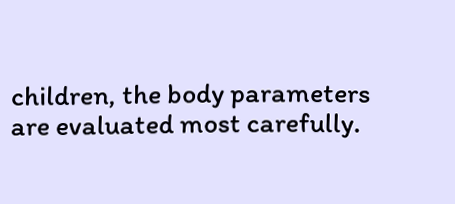children, the body parameters are evaluated most carefully.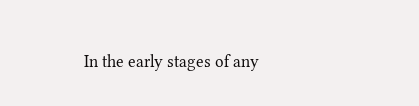In the early stages of any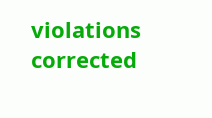violations corrected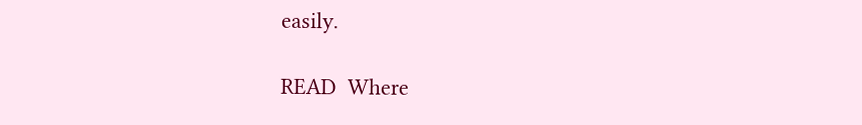easily.

READ  Where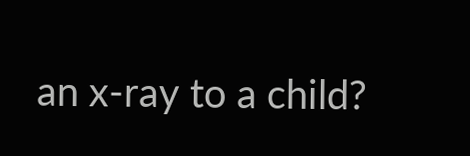an x-ray to a child?